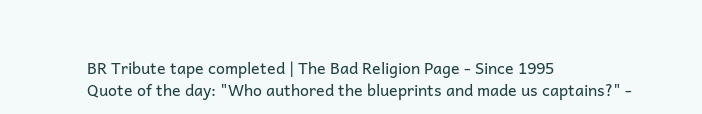BR Tribute tape completed | The Bad Religion Page - Since 1995
Quote of the day: "Who authored the blueprints and made us captains?" -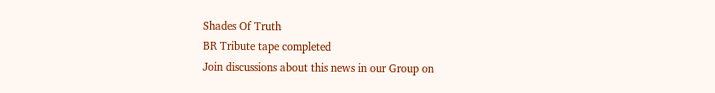Shades Of Truth
BR Tribute tape completed
Join discussions about this news in our Group on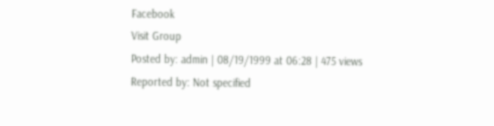Facebook
Visit Group
Posted by: admin | 08/19/1999 at 06:28 | 475 views
Reported by: Not specified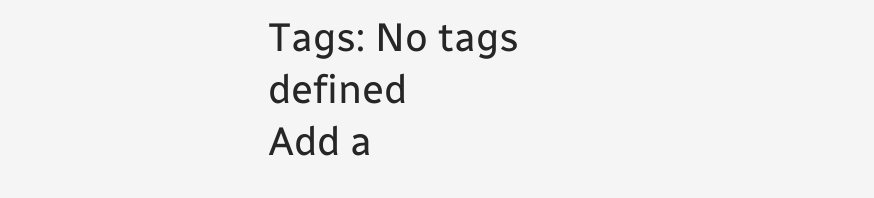Tags: No tags defined
Add a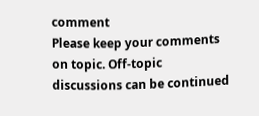comment
Please keep your comments on topic. Off-topic discussions can be continued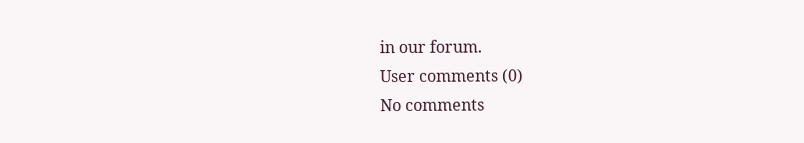in our forum.
User comments (0)
No comments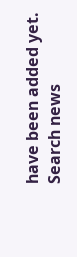have been added yet.
Search news